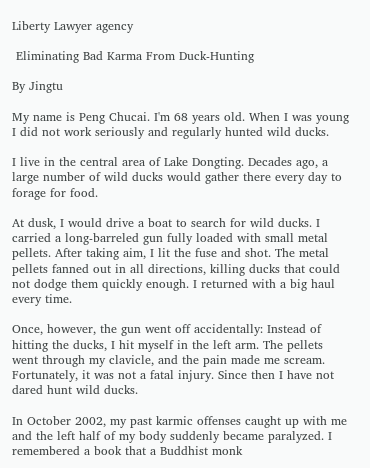Liberty Lawyer agency

 Eliminating Bad Karma From Duck-Hunting

By Jingtu

My name is Peng Chucai. I'm 68 years old. When I was young I did not work seriously and regularly hunted wild ducks.

I live in the central area of Lake Dongting. Decades ago, a large number of wild ducks would gather there every day to forage for food.

At dusk, I would drive a boat to search for wild ducks. I carried a long-barreled gun fully loaded with small metal pellets. After taking aim, I lit the fuse and shot. The metal pellets fanned out in all directions, killing ducks that could not dodge them quickly enough. I returned with a big haul every time.

Once, however, the gun went off accidentally: Instead of hitting the ducks, I hit myself in the left arm. The pellets went through my clavicle, and the pain made me scream. Fortunately, it was not a fatal injury. Since then I have not dared hunt wild ducks.

In October 2002, my past karmic offenses caught up with me and the left half of my body suddenly became paralyzed. I remembered a book that a Buddhist monk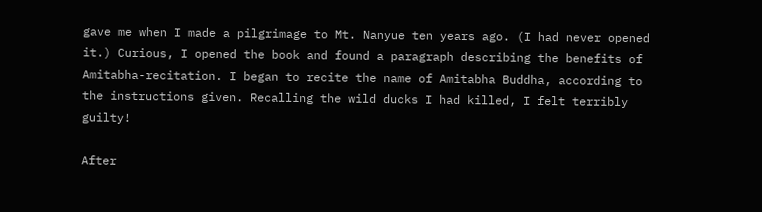gave me when I made a pilgrimage to Mt. Nanyue ten years ago. (I had never opened it.) Curious, I opened the book and found a paragraph describing the benefits of Amitabha-recitation. I began to recite the name of Amitabha Buddha, according to the instructions given. Recalling the wild ducks I had killed, I felt terribly guilty!

After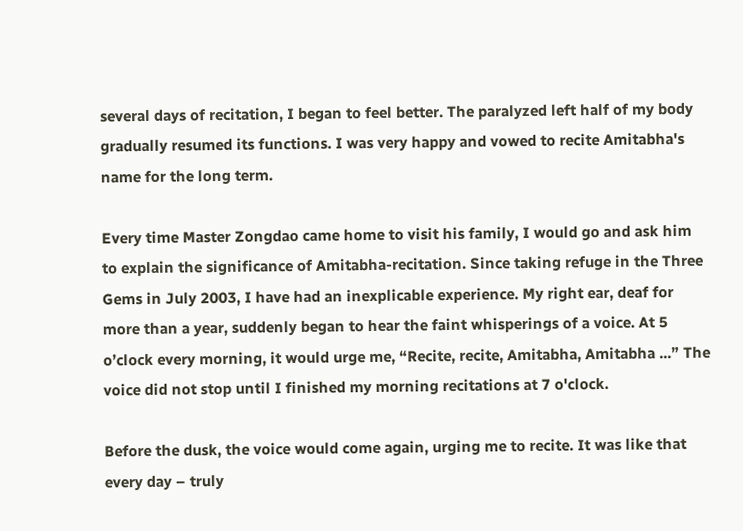several days of recitation, I began to feel better. The paralyzed left half of my body gradually resumed its functions. I was very happy and vowed to recite Amitabha's name for the long term.

Every time Master Zongdao came home to visit his family, I would go and ask him to explain the significance of Amitabha-recitation. Since taking refuge in the Three Gems in July 2003, I have had an inexplicable experience. My right ear, deaf for more than a year, suddenly began to hear the faint whisperings of a voice. At 5 o’clock every morning, it would urge me, “Recite, recite, Amitabha, Amitabha ...” The voice did not stop until I finished my morning recitations at 7 o'clock.

Before the dusk, the voice would come again, urging me to recite. It was like that every day – truly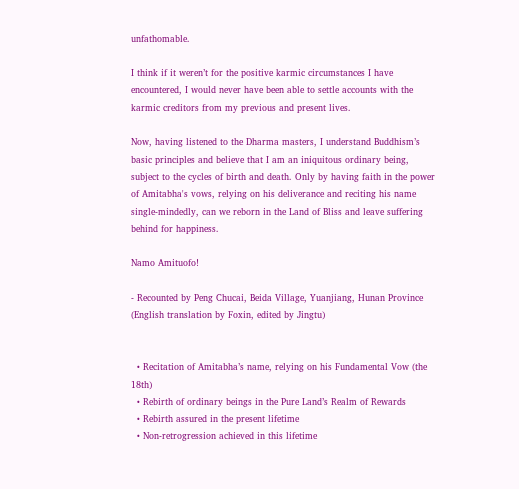unfathomable.

I think if it weren’t for the positive karmic circumstances I have encountered, I would never have been able to settle accounts with the karmic creditors from my previous and present lives.

Now, having listened to the Dharma masters, I understand Buddhism’s basic principles and believe that I am an iniquitous ordinary being, subject to the cycles of birth and death. Only by having faith in the power of Amitabha's vows, relying on his deliverance and reciting his name single-mindedly, can we reborn in the Land of Bliss and leave suffering behind for happiness.

Namo Amituofo!

- Recounted by Peng Chucai, Beida Village, Yuanjiang, Hunan Province
(English translation by Foxin, edited by Jingtu)


  • Recitation of Amitabha’s name, relying on his Fundamental Vow (the 18th)
  • Rebirth of ordinary beings in the Pure Land’s Realm of Rewards
  • Rebirth assured in the present lifetime
  • Non-retrogression achieved in this lifetime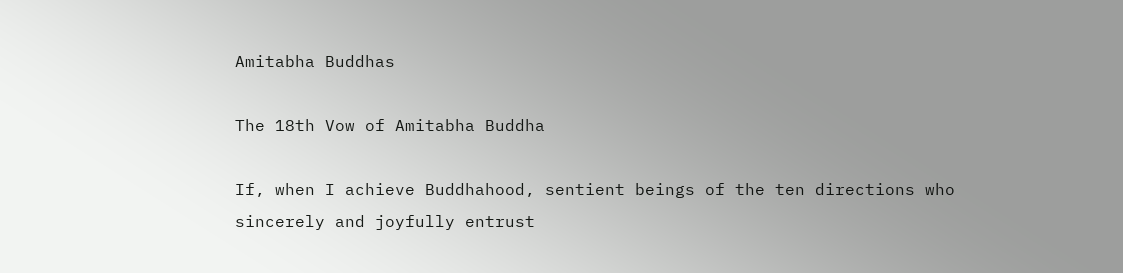Amitabha Buddhas

The 18th Vow of Amitabha Buddha

If, when I achieve Buddhahood, sentient beings of the ten directions who sincerely and joyfully entrust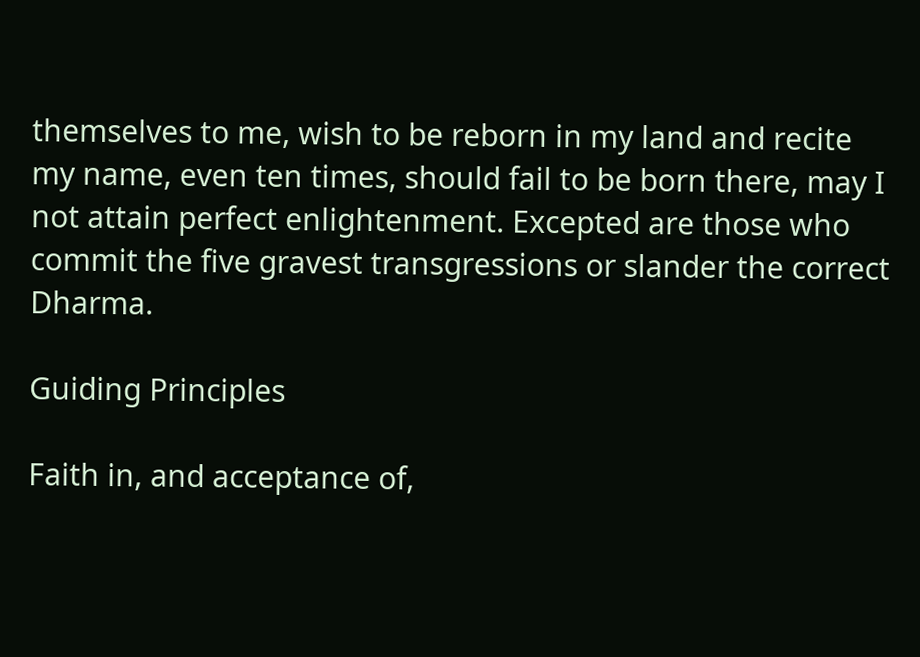themselves to me, wish to be reborn in my land and recite my name, even ten times, should fail to be born there, may I not attain perfect enlightenment. Excepted are those who commit the five gravest transgressions or slander the correct Dharma.

Guiding Principles

Faith in, and acceptance of,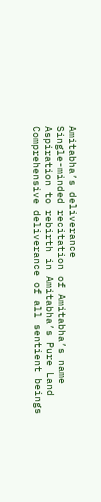Amitabha’s deliverance
Single-minded recitation of Amitabha’s name
Aspiration to rebirth in Amitabha’s Pure Land
Comprehensive deliverance of all sentient beings